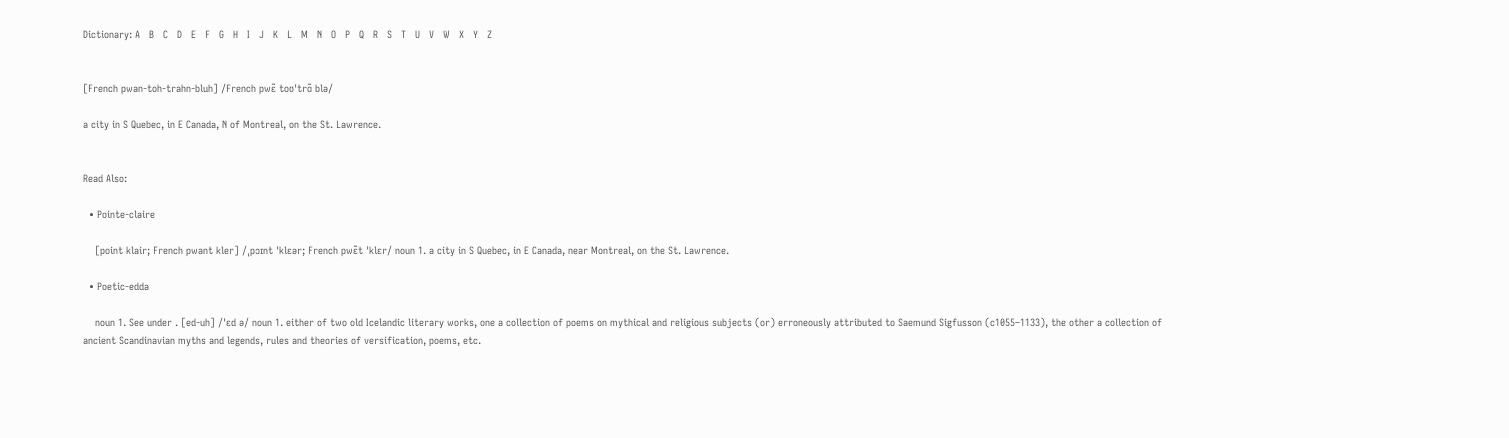Dictionary: A   B   C   D   E   F   G   H   I   J   K   L   M   N   O   P   Q   R   S   T   U   V   W   X   Y   Z


[French pwan-toh-trahn-bluh] /French pwɛ̃ toʊˈtrɑ̃ blə/

a city in S Quebec, in E Canada, N of Montreal, on the St. Lawrence.


Read Also:

  • Pointe-claire

    [point klair; French pwant kler] /ˌpɔɪnt ˈklɛər; French pwɛ̃t ˈklɛr/ noun 1. a city in S Quebec, in E Canada, near Montreal, on the St. Lawrence.

  • Poetic-edda

    noun 1. See under . [ed-uh] /ˈɛd ə/ noun 1. either of two old Icelandic literary works, one a collection of poems on mythical and religious subjects (or) erroneously attributed to Saemund Sigfusson (c1055–1133), the other a collection of ancient Scandinavian myths and legends, rules and theories of versification, poems, etc.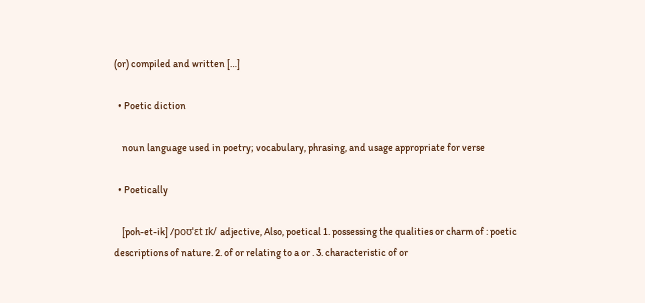(or) compiled and written […]

  • Poetic diction

    noun language used in poetry; vocabulary, phrasing, and usage appropriate for verse

  • Poetically

    [poh-et-ik] /poʊˈɛt ɪk/ adjective, Also, poetical 1. possessing the qualities or charm of : poetic descriptions of nature. 2. of or relating to a or . 3. characteristic of or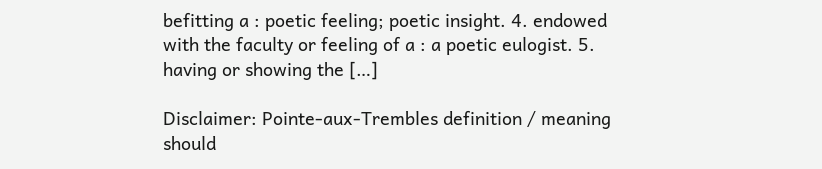befitting a : poetic feeling; poetic insight. 4. endowed with the faculty or feeling of a : a poetic eulogist. 5. having or showing the […]

Disclaimer: Pointe-aux-Trembles definition / meaning should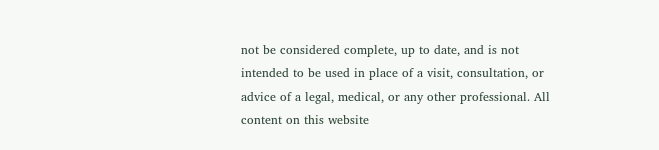not be considered complete, up to date, and is not intended to be used in place of a visit, consultation, or advice of a legal, medical, or any other professional. All content on this website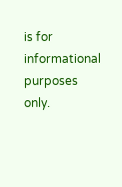is for informational purposes only.